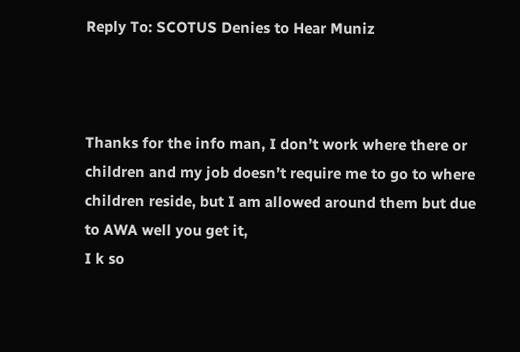Reply To: SCOTUS Denies to Hear Muniz



Thanks for the info man, I don’t work where there or children and my job doesn’t require me to go to where children reside, but I am allowed around them but due to AWA well you get it,
I k so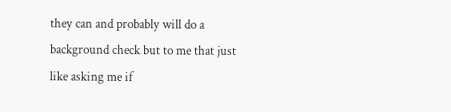they can and probably will do a background check but to me that just like asking me if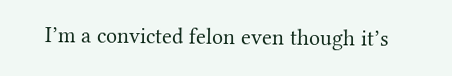I’m a convicted felon even though it’s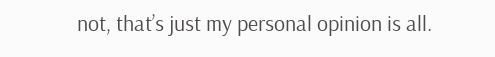not, that’s just my personal opinion is all.